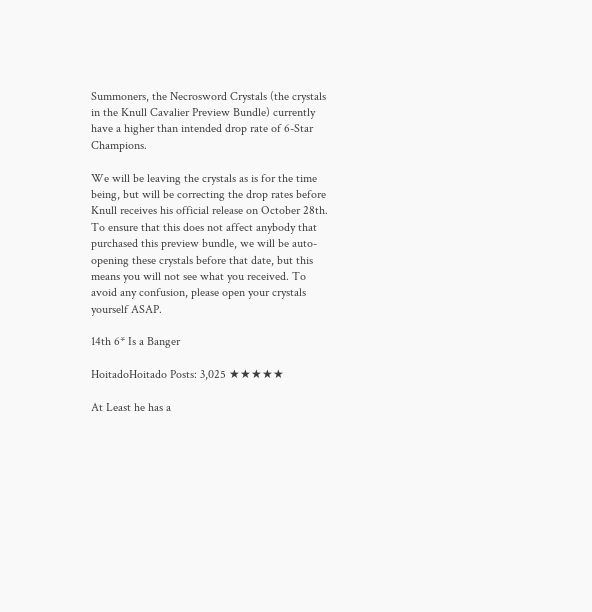Summoners, the Necrosword Crystals (the crystals in the Knull Cavalier Preview Bundle) currently have a higher than intended drop rate of 6-Star Champions.

We will be leaving the crystals as is for the time being, but will be correcting the drop rates before Knull receives his official release on October 28th. To ensure that this does not affect anybody that purchased this preview bundle, we will be auto-opening these crystals before that date, but this means you will not see what you received. To avoid any confusion, please open your crystals yourself ASAP.

14th 6* Is a Banger

HoitadoHoitado Posts: 3,025 ★★★★★

At Least he has a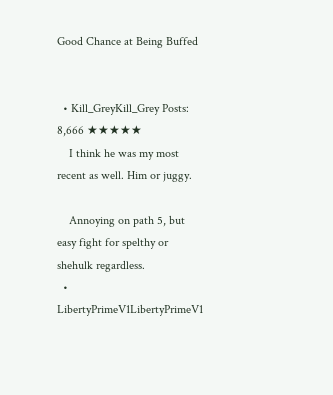Good Chance at Being Buffed


  • Kill_GreyKill_Grey Posts: 8,666 ★★★★★
    I think he was my most recent as well. Him or juggy.

    Annoying on path 5, but easy fight for spelthy or shehulk regardless.
  • LibertyPrimeV1LibertyPrimeV1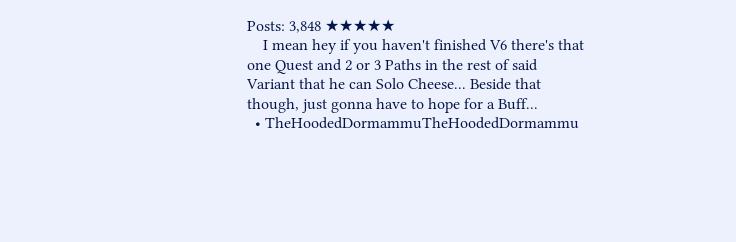Posts: 3,848 ★★★★★
    I mean hey if you haven't finished V6 there's that one Quest and 2 or 3 Paths in the rest of said Variant that he can Solo Cheese... Beside that though, just gonna have to hope for a Buff...
  • TheHoodedDormammuTheHoodedDormammu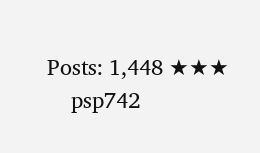Posts: 1,448 ★★★
    psp742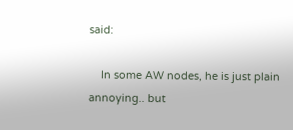said:

    In some AW nodes, he is just plain annoying.. but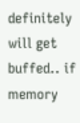definitely will get buffed.. if memory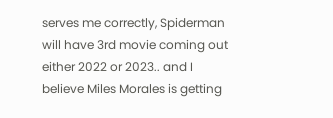serves me correctly, Spiderman will have 3rd movie coming out either 2022 or 2023.. and I believe Miles Morales is getting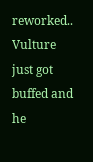reworked.. Vulture just got buffed and he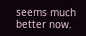seems much better now.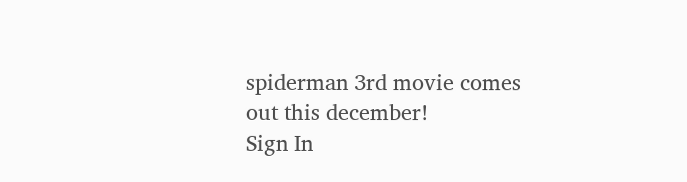spiderman 3rd movie comes out this december!
Sign In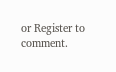or Register to comment.